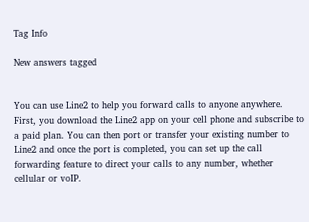Tag Info

New answers tagged


You can use Line2 to help you forward calls to anyone anywhere. First, you download the Line2 app on your cell phone and subscribe to a paid plan. You can then port or transfer your existing number to Line2 and once the port is completed, you can set up the call forwarding feature to direct your calls to any number, whether cellular or voIP.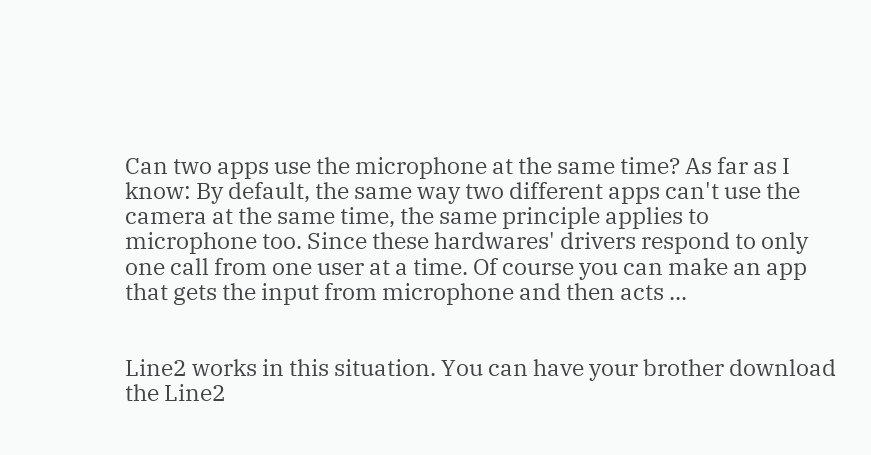Can two apps use the microphone at the same time? As far as I know: By default, the same way two different apps can't use the camera at the same time, the same principle applies to microphone too. Since these hardwares' drivers respond to only one call from one user at a time. Of course you can make an app that gets the input from microphone and then acts ...


Line2 works in this situation. You can have your brother download the Line2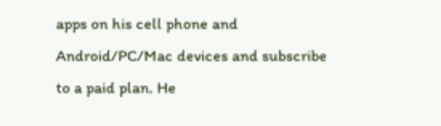apps on his cell phone and Android/PC/Mac devices and subscribe to a paid plan. He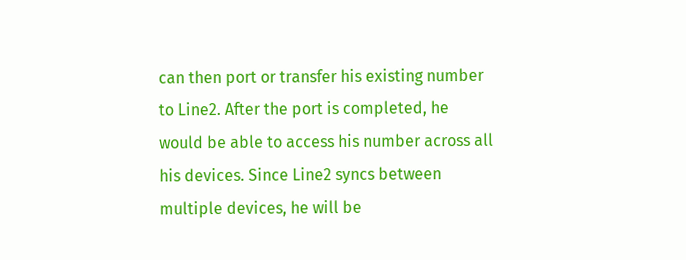can then port or transfer his existing number to Line2. After the port is completed, he would be able to access his number across all his devices. Since Line2 syncs between multiple devices, he will be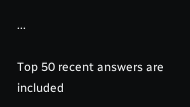...

Top 50 recent answers are included